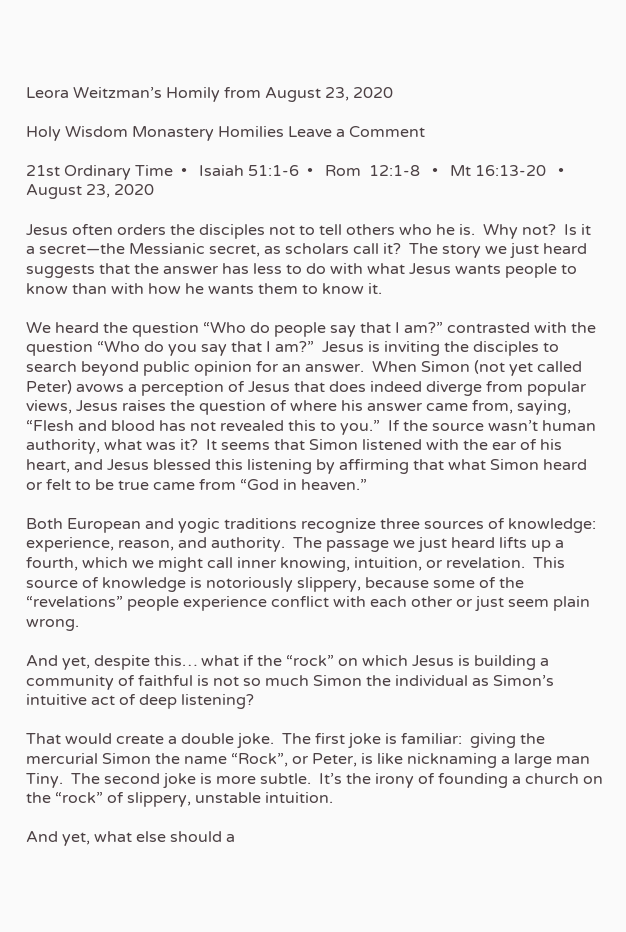Leora Weitzman’s Homily from August 23, 2020

Holy Wisdom Monastery Homilies Leave a Comment

21st Ordinary Time  •   Isaiah 51:1-6  •   Rom  12:1-8   •   Mt 16:13-20   •   August 23, 2020

Jesus often orders the disciples not to tell others who he is.  Why not?  Is it a secret—the Messianic secret, as scholars call it?  The story we just heard suggests that the answer has less to do with what Jesus wants people to know than with how he wants them to know it.

We heard the question “Who do people say that I am?” contrasted with the question “Who do you say that I am?”  Jesus is inviting the disciples to search beyond public opinion for an answer.  When Simon (not yet called Peter) avows a perception of Jesus that does indeed diverge from popular views, Jesus raises the question of where his answer came from, saying, “Flesh and blood has not revealed this to you.”  If the source wasn’t human authority, what was it?  It seems that Simon listened with the ear of his heart, and Jesus blessed this listening by affirming that what Simon heard or felt to be true came from “God in heaven.”

Both European and yogic traditions recognize three sources of knowledge: experience, reason, and authority.  The passage we just heard lifts up a fourth, which we might call inner knowing, intuition, or revelation.  This source of knowledge is notoriously slippery, because some of the “revelations” people experience conflict with each other or just seem plain wrong.

And yet, despite this… what if the “rock” on which Jesus is building a community of faithful is not so much Simon the individual as Simon’s intuitive act of deep listening?

That would create a double joke.  The first joke is familiar:  giving the mercurial Simon the name “Rock”, or Peter, is like nicknaming a large man Tiny.  The second joke is more subtle.  It’s the irony of founding a church on the “rock” of slippery, unstable intuition.

And yet, what else should a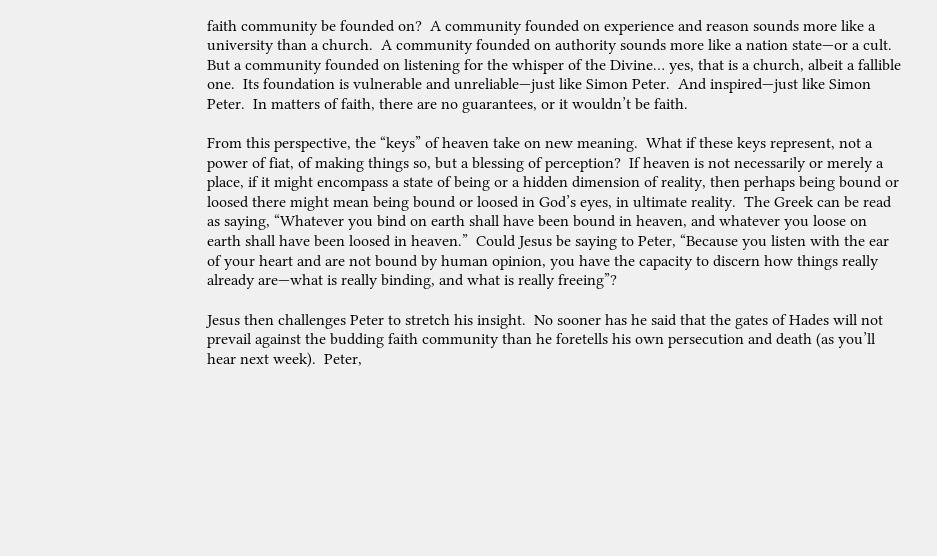faith community be founded on?  A community founded on experience and reason sounds more like a university than a church.  A community founded on authority sounds more like a nation state—or a cult.  But a community founded on listening for the whisper of the Divine… yes, that is a church, albeit a fallible one.  Its foundation is vulnerable and unreliable—just like Simon Peter.  And inspired—just like Simon Peter.  In matters of faith, there are no guarantees, or it wouldn’t be faith.

From this perspective, the “keys” of heaven take on new meaning.  What if these keys represent, not a power of fiat, of making things so, but a blessing of perception?  If heaven is not necessarily or merely a place, if it might encompass a state of being or a hidden dimension of reality, then perhaps being bound or loosed there might mean being bound or loosed in God’s eyes, in ultimate reality.  The Greek can be read as saying, “Whatever you bind on earth shall have been bound in heaven, and whatever you loose on earth shall have been loosed in heaven.”  Could Jesus be saying to Peter, “Because you listen with the ear of your heart and are not bound by human opinion, you have the capacity to discern how things really already are—what is really binding, and what is really freeing”?

Jesus then challenges Peter to stretch his insight.  No sooner has he said that the gates of Hades will not prevail against the budding faith community than he foretells his own persecution and death (as you’ll hear next week).  Peter,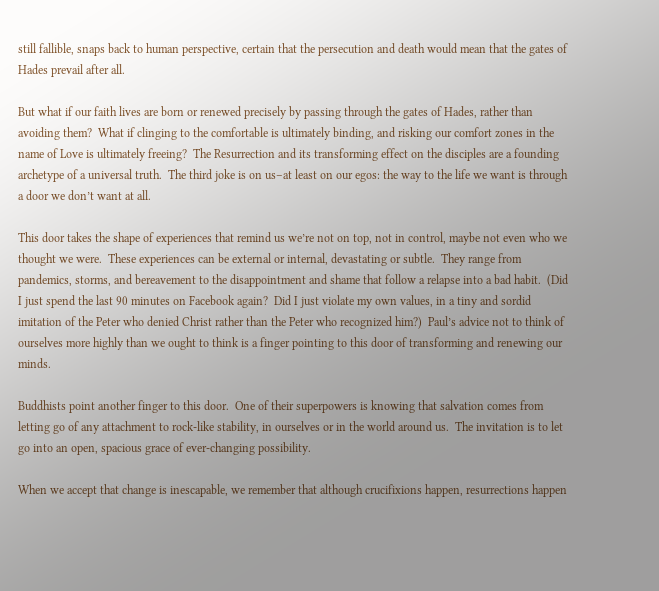still fallible, snaps back to human perspective, certain that the persecution and death would mean that the gates of Hades prevail after all.

But what if our faith lives are born or renewed precisely by passing through the gates of Hades, rather than avoiding them?  What if clinging to the comfortable is ultimately binding, and risking our comfort zones in the name of Love is ultimately freeing?  The Resurrection and its transforming effect on the disciples are a founding archetype of a universal truth.  The third joke is on us–at least on our egos: the way to the life we want is through a door we don’t want at all.

This door takes the shape of experiences that remind us we’re not on top, not in control, maybe not even who we thought we were.  These experiences can be external or internal, devastating or subtle.  They range from pandemics, storms, and bereavement to the disappointment and shame that follow a relapse into a bad habit.  (Did I just spend the last 90 minutes on Facebook again?  Did I just violate my own values, in a tiny and sordid imitation of the Peter who denied Christ rather than the Peter who recognized him?)  Paul’s advice not to think of ourselves more highly than we ought to think is a finger pointing to this door of transforming and renewing our minds.

Buddhists point another finger to this door.  One of their superpowers is knowing that salvation comes from letting go of any attachment to rock-like stability, in ourselves or in the world around us.  The invitation is to let go into an open, spacious grace of ever-changing possibility.

When we accept that change is inescapable, we remember that although crucifixions happen, resurrections happen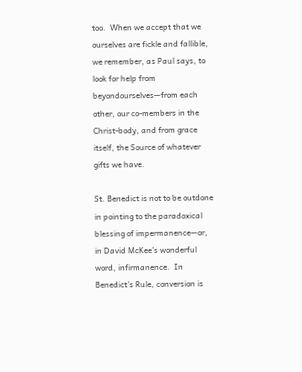too.  When we accept that we ourselves are fickle and fallible, we remember, as Paul says, to look for help from beyondourselves—from each other, our co-members in the Christ-body, and from grace itself, the Source of whatever gifts we have.

St. Benedict is not to be outdone in pointing to the paradoxical blessing of impermanence—or, in David McKee’s wonderful word, infirmanence.  In Benedict’s Rule, conversion is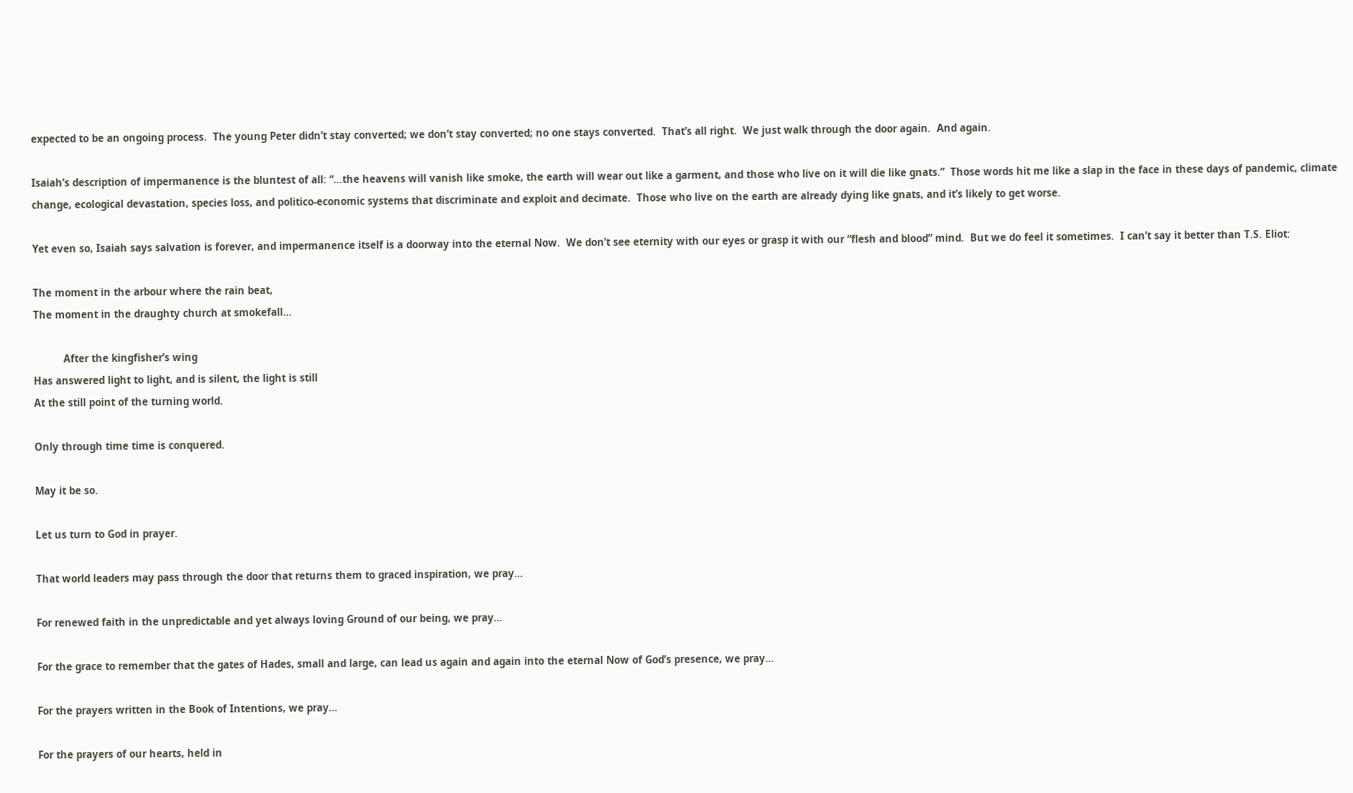expected to be an ongoing process.  The young Peter didn’t stay converted; we don’t stay converted; no one stays converted.  That’s all right.  We just walk through the door again.  And again.

Isaiah’s description of impermanence is the bluntest of all: “…the heavens will vanish like smoke, the earth will wear out like a garment, and those who live on it will die like gnats.”  Those words hit me like a slap in the face in these days of pandemic, climate change, ecological devastation, species loss, and politico-economic systems that discriminate and exploit and decimate.  Those who live on the earth are already dying like gnats, and it’s likely to get worse.

Yet even so, Isaiah says salvation is forever, and impermanence itself is a doorway into the eternal Now.  We don’t see eternity with our eyes or grasp it with our “flesh and blood” mind.  But we do feel it sometimes.  I can’t say it better than T.S. Eliot:

The moment in the arbour where the rain beat,
The moment in the draughty church at smokefall…

          After the kingfisher’s wing
Has answered light to light, and is silent, the light is still
At the still point of the turning world.

Only through time time is conquered.

May it be so.

Let us turn to God in prayer.

That world leaders may pass through the door that returns them to graced inspiration, we pray…

For renewed faith in the unpredictable and yet always loving Ground of our being, we pray…

For the grace to remember that the gates of Hades, small and large, can lead us again and again into the eternal Now of God’s presence, we pray…

For the prayers written in the Book of Intentions, we pray…

For the prayers of our hearts, held in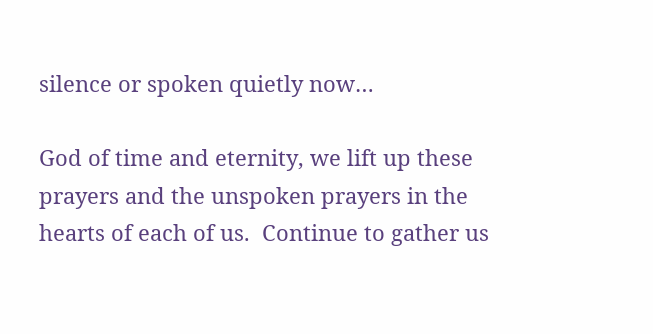silence or spoken quietly now…

God of time and eternity, we lift up these prayers and the unspoken prayers in the hearts of each of us.  Continue to gather us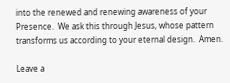into the renewed and renewing awareness of your Presence.  We ask this through Jesus, whose pattern transforms us according to your eternal design.  Amen.

Leave a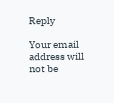Reply

Your email address will not be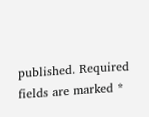published. Required fields are marked *